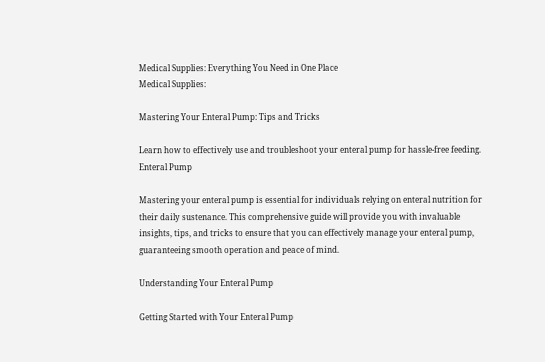Medical Supplies: Everything You Need in One Place
Medical Supplies:

Mastering Your Enteral Pump: Tips and Tricks

Learn how to effectively use and troubleshoot your enteral pump for hassle-free feeding.
Enteral Pump

Mastering your enteral pump is essential for individuals relying on enteral nutrition for their daily sustenance. This comprehensive guide will provide you with invaluable insights, tips, and tricks to ensure that you can effectively manage your enteral pump, guaranteeing smooth operation and peace of mind.

Understanding Your Enteral Pump

Getting Started with Your Enteral Pump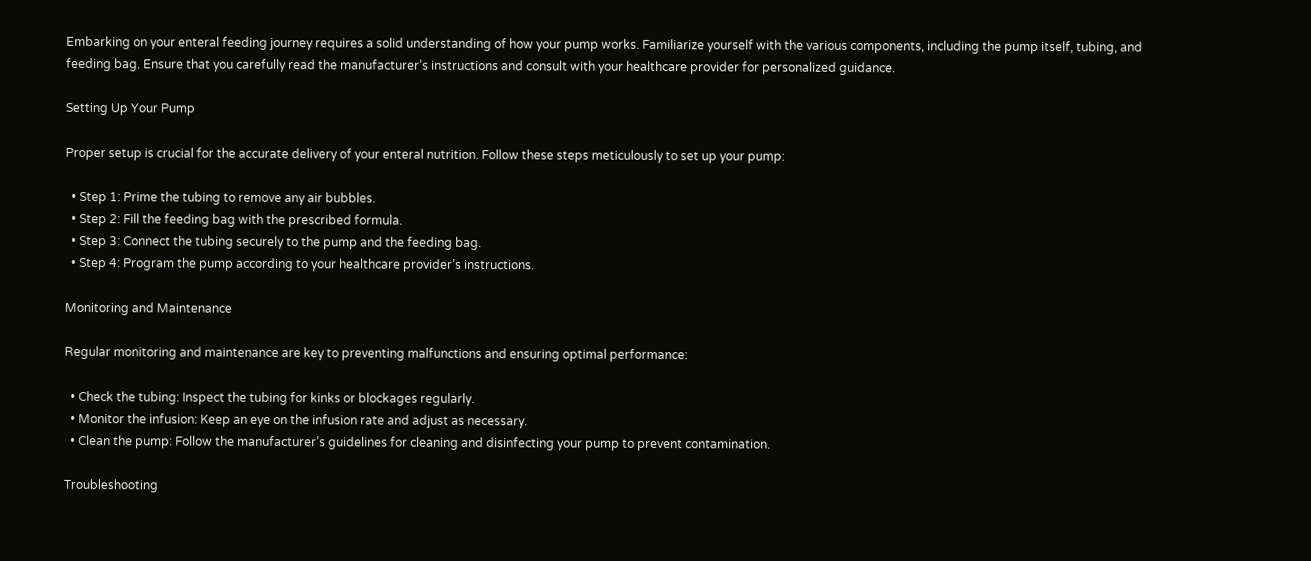Embarking on your enteral feeding journey requires a solid understanding of how your pump works. Familiarize yourself with the various components, including the pump itself, tubing, and feeding bag. Ensure that you carefully read the manufacturer’s instructions and consult with your healthcare provider for personalized guidance.

Setting Up Your Pump

Proper setup is crucial for the accurate delivery of your enteral nutrition. Follow these steps meticulously to set up your pump:

  • Step 1: Prime the tubing to remove any air bubbles.
  • Step 2: Fill the feeding bag with the prescribed formula.
  • Step 3: Connect the tubing securely to the pump and the feeding bag.
  • Step 4: Program the pump according to your healthcare provider’s instructions.

Monitoring and Maintenance

Regular monitoring and maintenance are key to preventing malfunctions and ensuring optimal performance:

  • Check the tubing: Inspect the tubing for kinks or blockages regularly.
  • Monitor the infusion: Keep an eye on the infusion rate and adjust as necessary.
  • Clean the pump: Follow the manufacturer’s guidelines for cleaning and disinfecting your pump to prevent contamination.

Troubleshooting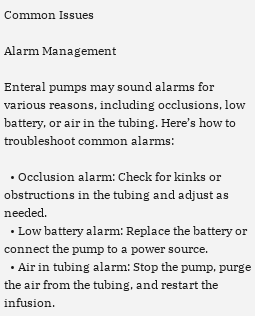Common Issues

Alarm Management

Enteral pumps may sound alarms for various reasons, including occlusions, low battery, or air in the tubing. Here’s how to troubleshoot common alarms:

  • Occlusion alarm: Check for kinks or obstructions in the tubing and adjust as needed.
  • Low battery alarm: Replace the battery or connect the pump to a power source.
  • Air in tubing alarm: Stop the pump, purge the air from the tubing, and restart the infusion.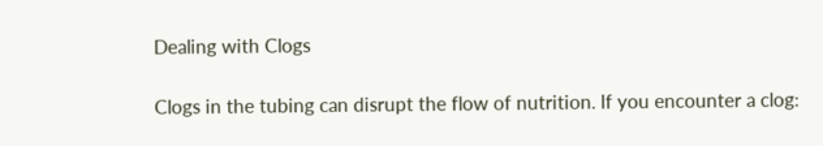Dealing with Clogs

Clogs in the tubing can disrupt the flow of nutrition. If you encounter a clog: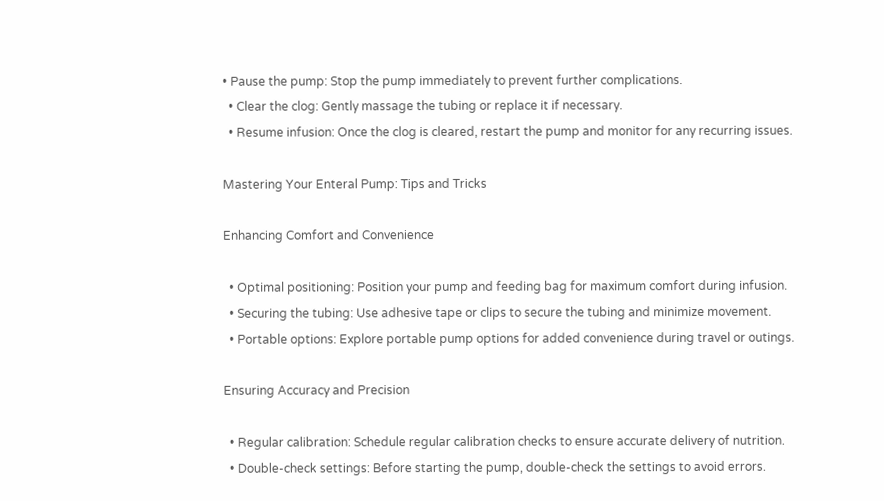• Pause the pump: Stop the pump immediately to prevent further complications.
  • Clear the clog: Gently massage the tubing or replace it if necessary.
  • Resume infusion: Once the clog is cleared, restart the pump and monitor for any recurring issues.

Mastering Your Enteral Pump: Tips and Tricks

Enhancing Comfort and Convenience

  • Optimal positioning: Position your pump and feeding bag for maximum comfort during infusion.
  • Securing the tubing: Use adhesive tape or clips to secure the tubing and minimize movement.
  • Portable options: Explore portable pump options for added convenience during travel or outings.

Ensuring Accuracy and Precision

  • Regular calibration: Schedule regular calibration checks to ensure accurate delivery of nutrition.
  • Double-check settings: Before starting the pump, double-check the settings to avoid errors.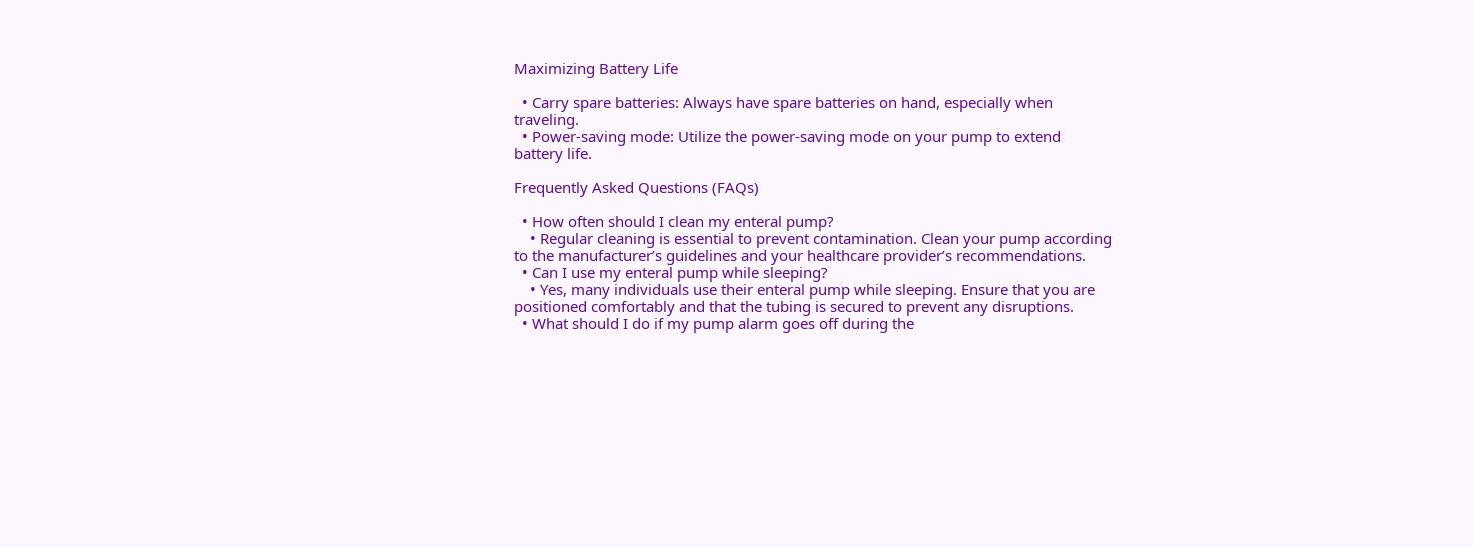Maximizing Battery Life

  • Carry spare batteries: Always have spare batteries on hand, especially when traveling.
  • Power-saving mode: Utilize the power-saving mode on your pump to extend battery life.

Frequently Asked Questions (FAQs)

  • How often should I clean my enteral pump?
    • Regular cleaning is essential to prevent contamination. Clean your pump according to the manufacturer’s guidelines and your healthcare provider’s recommendations.
  • Can I use my enteral pump while sleeping?
    • Yes, many individuals use their enteral pump while sleeping. Ensure that you are positioned comfortably and that the tubing is secured to prevent any disruptions.
  • What should I do if my pump alarm goes off during the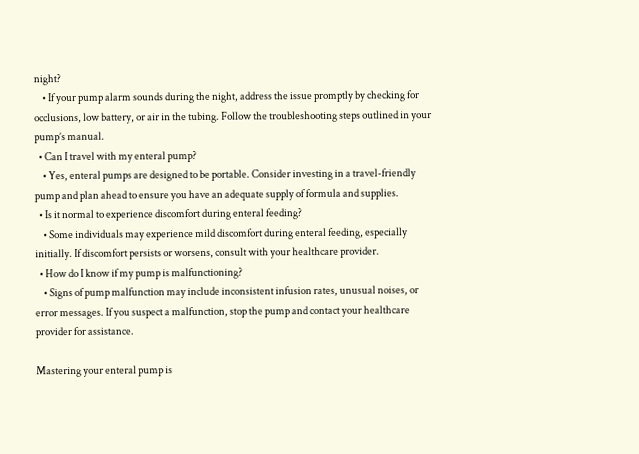night?
    • If your pump alarm sounds during the night, address the issue promptly by checking for occlusions, low battery, or air in the tubing. Follow the troubleshooting steps outlined in your pump’s manual.
  • Can I travel with my enteral pump?
    • Yes, enteral pumps are designed to be portable. Consider investing in a travel-friendly pump and plan ahead to ensure you have an adequate supply of formula and supplies.
  • Is it normal to experience discomfort during enteral feeding?
    • Some individuals may experience mild discomfort during enteral feeding, especially initially. If discomfort persists or worsens, consult with your healthcare provider.
  • How do I know if my pump is malfunctioning?
    • Signs of pump malfunction may include inconsistent infusion rates, unusual noises, or error messages. If you suspect a malfunction, stop the pump and contact your healthcare provider for assistance.

Mastering your enteral pump is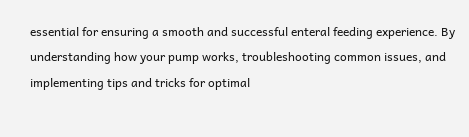essential for ensuring a smooth and successful enteral feeding experience. By understanding how your pump works, troubleshooting common issues, and implementing tips and tricks for optimal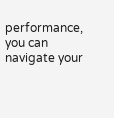performance, you can navigate your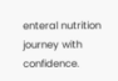enteral nutrition journey with confidence.